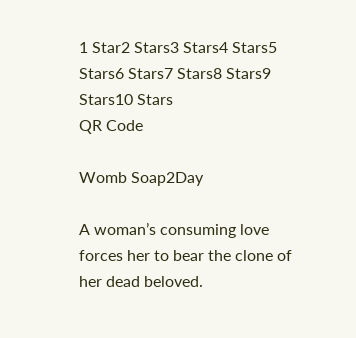1 Star2 Stars3 Stars4 Stars5 Stars6 Stars7 Stars8 Stars9 Stars10 Stars
QR Code

Womb Soap2Day

A woman’s consuming love forces her to bear the clone of her dead beloved.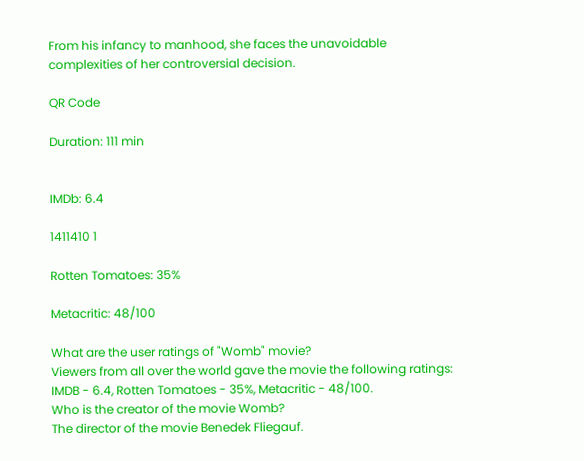From his infancy to manhood, she faces the unavoidable complexities of her controversial decision.

QR Code

Duration: 111 min


IMDb: 6.4

1411410 1

Rotten Tomatoes: 35%

Metacritic: 48/100

What are the user ratings of "Womb" movie?
Viewers from all over the world gave the movie the following ratings: IMDB - 6.4, Rotten Tomatoes - 35%, Metacritic - 48/100.
Who is the creator of the movie Womb?
The director of the movie Benedek Fliegauf.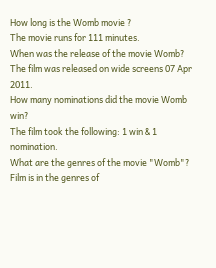How long is the Womb movie ?
The movie runs for 111 minutes.
When was the release of the movie Womb?
The film was released on wide screens 07 Apr 2011.
How many nominations did the movie Womb win?
The film took the following: 1 win & 1 nomination.
What are the genres of the movie "Womb"?
Film is in the genres of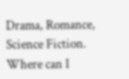Drama, Romance, Science Fiction.
Where can I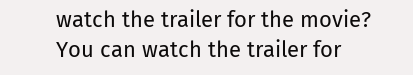watch the trailer for the movie?
You can watch the trailer for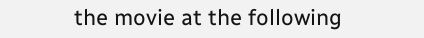the movie at the following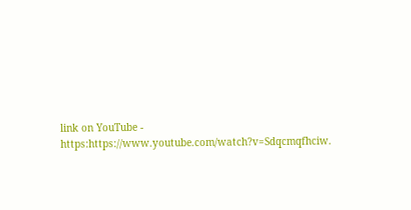link on YouTube - https:https://www.youtube.com/watch?v=Sdqcmqfhciw.